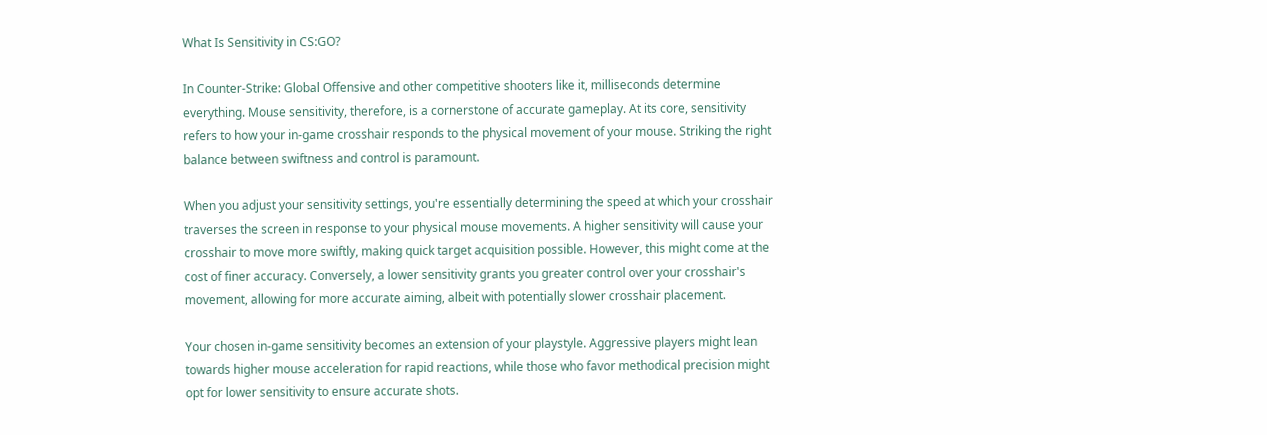What Is Sensitivity in CS:GO?

In Counter-Strike: Global Offensive and other competitive shooters like it, milliseconds determine everything. Mouse sensitivity, therefore, is a cornerstone of accurate gameplay. At its core, sensitivity refers to how your in-game crosshair responds to the physical movement of your mouse. Striking the right balance between swiftness and control is paramount.

When you adjust your sensitivity settings, you're essentially determining the speed at which your crosshair traverses the screen in response to your physical mouse movements. A higher sensitivity will cause your crosshair to move more swiftly, making quick target acquisition possible. However, this might come at the cost of finer accuracy. Conversely, a lower sensitivity grants you greater control over your crosshair's movement, allowing for more accurate aiming, albeit with potentially slower crosshair placement.

Your chosen in-game sensitivity becomes an extension of your playstyle. Aggressive players might lean towards higher mouse acceleration for rapid reactions, while those who favor methodical precision might opt for lower sensitivity to ensure accurate shots.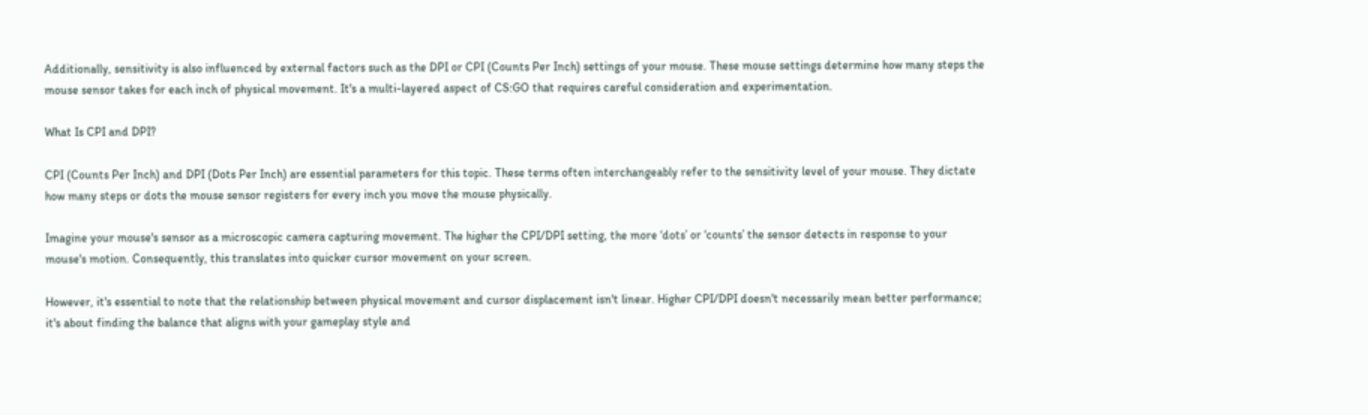Additionally, sensitivity is also influenced by external factors such as the DPI or CPI (Counts Per Inch) settings of your mouse. These mouse settings determine how many steps the mouse sensor takes for each inch of physical movement. It's a multi-layered aspect of CS:GO that requires careful consideration and experimentation.

What Is CPI and DPI?

CPI (Counts Per Inch) and DPI (Dots Per Inch) are essential parameters for this topic. These terms often interchangeably refer to the sensitivity level of your mouse. They dictate how many steps or dots the mouse sensor registers for every inch you move the mouse physically.

Imagine your mouse's sensor as a microscopic camera capturing movement. The higher the CPI/DPI setting, the more ‘dots’ or ‘counts’ the sensor detects in response to your mouse's motion. Consequently, this translates into quicker cursor movement on your screen.

However, it's essential to note that the relationship between physical movement and cursor displacement isn't linear. Higher CPI/DPI doesn't necessarily mean better performance; it's about finding the balance that aligns with your gameplay style and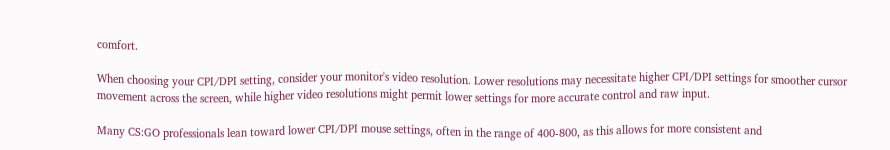comfort.

When choosing your CPI/DPI setting, consider your monitor's video resolution. Lower resolutions may necessitate higher CPI/DPI settings for smoother cursor movement across the screen, while higher video resolutions might permit lower settings for more accurate control and raw input.

Many CS:GO professionals lean toward lower CPI/DPI mouse settings, often in the range of 400-800, as this allows for more consistent and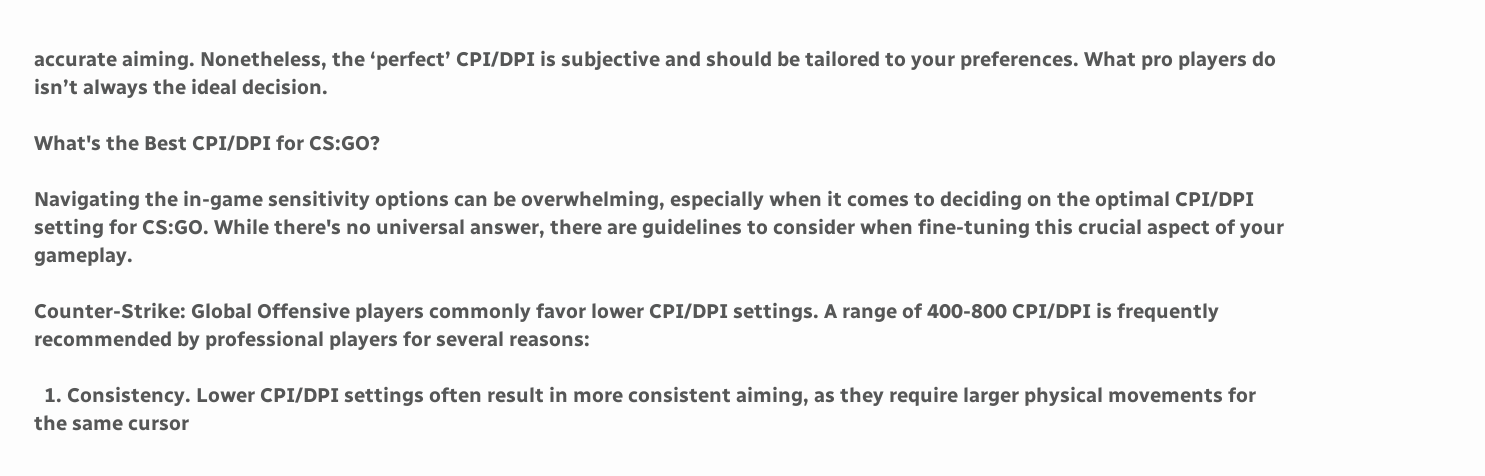accurate aiming. Nonetheless, the ‘perfect’ CPI/DPI is subjective and should be tailored to your preferences. What pro players do isn’t always the ideal decision.

What's the Best CPI/DPI for CS:GO?

Navigating the in-game sensitivity options can be overwhelming, especially when it comes to deciding on the optimal CPI/DPI setting for CS:GO. While there's no universal answer, there are guidelines to consider when fine-tuning this crucial aspect of your gameplay.

Counter-Strike: Global Offensive players commonly favor lower CPI/DPI settings. A range of 400-800 CPI/DPI is frequently recommended by professional players for several reasons:

  1. Consistency. Lower CPI/DPI settings often result in more consistent aiming, as they require larger physical movements for the same cursor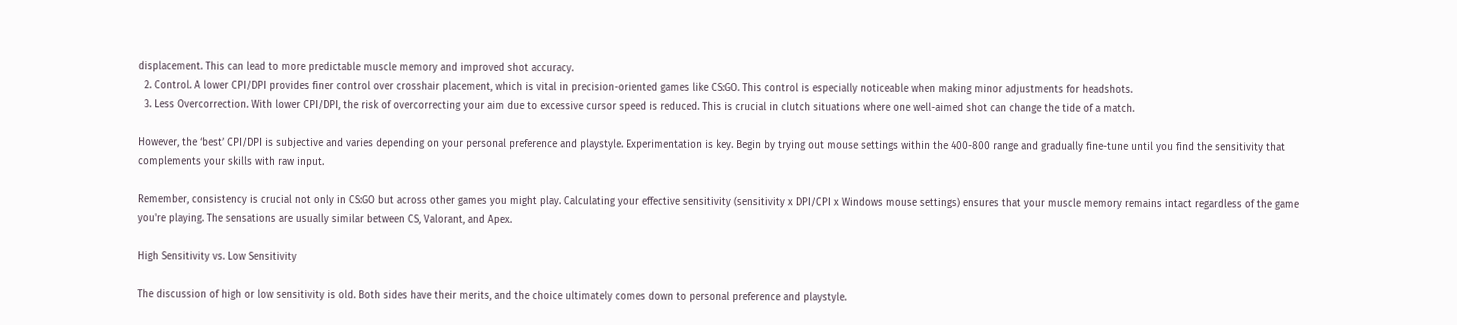displacement. This can lead to more predictable muscle memory and improved shot accuracy.
  2. Control. A lower CPI/DPI provides finer control over crosshair placement, which is vital in precision-oriented games like CS:GO. This control is especially noticeable when making minor adjustments for headshots.
  3. Less Overcorrection. With lower CPI/DPI, the risk of overcorrecting your aim due to excessive cursor speed is reduced. This is crucial in clutch situations where one well-aimed shot can change the tide of a match.

However, the ‘best’ CPI/DPI is subjective and varies depending on your personal preference and playstyle. Experimentation is key. Begin by trying out mouse settings within the 400-800 range and gradually fine-tune until you find the sensitivity that complements your skills with raw input.

Remember, consistency is crucial not only in CS:GO but across other games you might play. Calculating your effective sensitivity (sensitivity x DPI/CPI x Windows mouse settings) ensures that your muscle memory remains intact regardless of the game you're playing. The sensations are usually similar between CS, Valorant, and Apex.

High Sensitivity vs. Low Sensitivity

The discussion of high or low sensitivity is old. Both sides have their merits, and the choice ultimately comes down to personal preference and playstyle.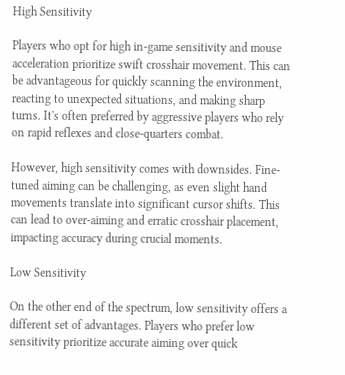High Sensitivity

Players who opt for high in-game sensitivity and mouse acceleration prioritize swift crosshair movement. This can be advantageous for quickly scanning the environment, reacting to unexpected situations, and making sharp turns. It's often preferred by aggressive players who rely on rapid reflexes and close-quarters combat.

However, high sensitivity comes with downsides. Fine-tuned aiming can be challenging, as even slight hand movements translate into significant cursor shifts. This can lead to over-aiming and erratic crosshair placement, impacting accuracy during crucial moments.

Low Sensitivity

On the other end of the spectrum, low sensitivity offers a different set of advantages. Players who prefer low sensitivity prioritize accurate aiming over quick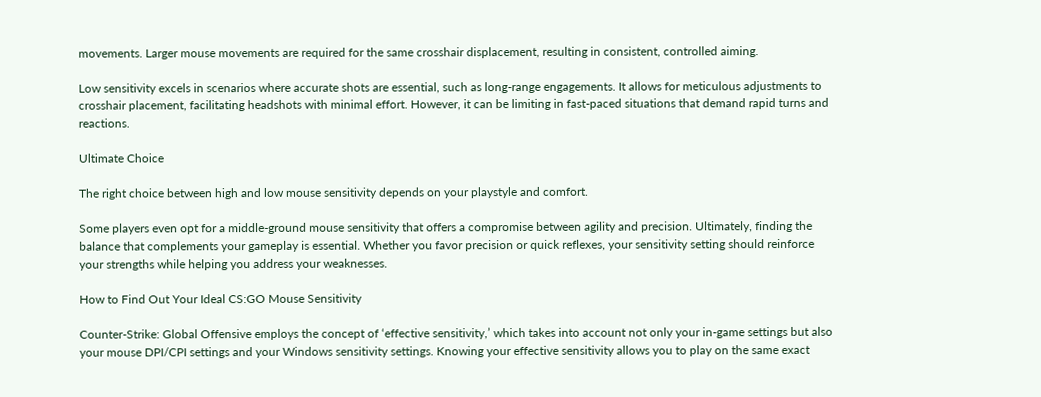movements. Larger mouse movements are required for the same crosshair displacement, resulting in consistent, controlled aiming.

Low sensitivity excels in scenarios where accurate shots are essential, such as long-range engagements. It allows for meticulous adjustments to crosshair placement, facilitating headshots with minimal effort. However, it can be limiting in fast-paced situations that demand rapid turns and reactions.

Ultimate Choice

The right choice between high and low mouse sensitivity depends on your playstyle and comfort.

Some players even opt for a middle-ground mouse sensitivity that offers a compromise between agility and precision. Ultimately, finding the balance that complements your gameplay is essential. Whether you favor precision or quick reflexes, your sensitivity setting should reinforce your strengths while helping you address your weaknesses.

How to Find Out Your Ideal CS:GO Mouse Sensitivity

Counter-Strike: Global Offensive employs the concept of ‘effective sensitivity,’ which takes into account not only your in-game settings but also your mouse DPI/CPI settings and your Windows sensitivity settings. Knowing your effective sensitivity allows you to play on the same exact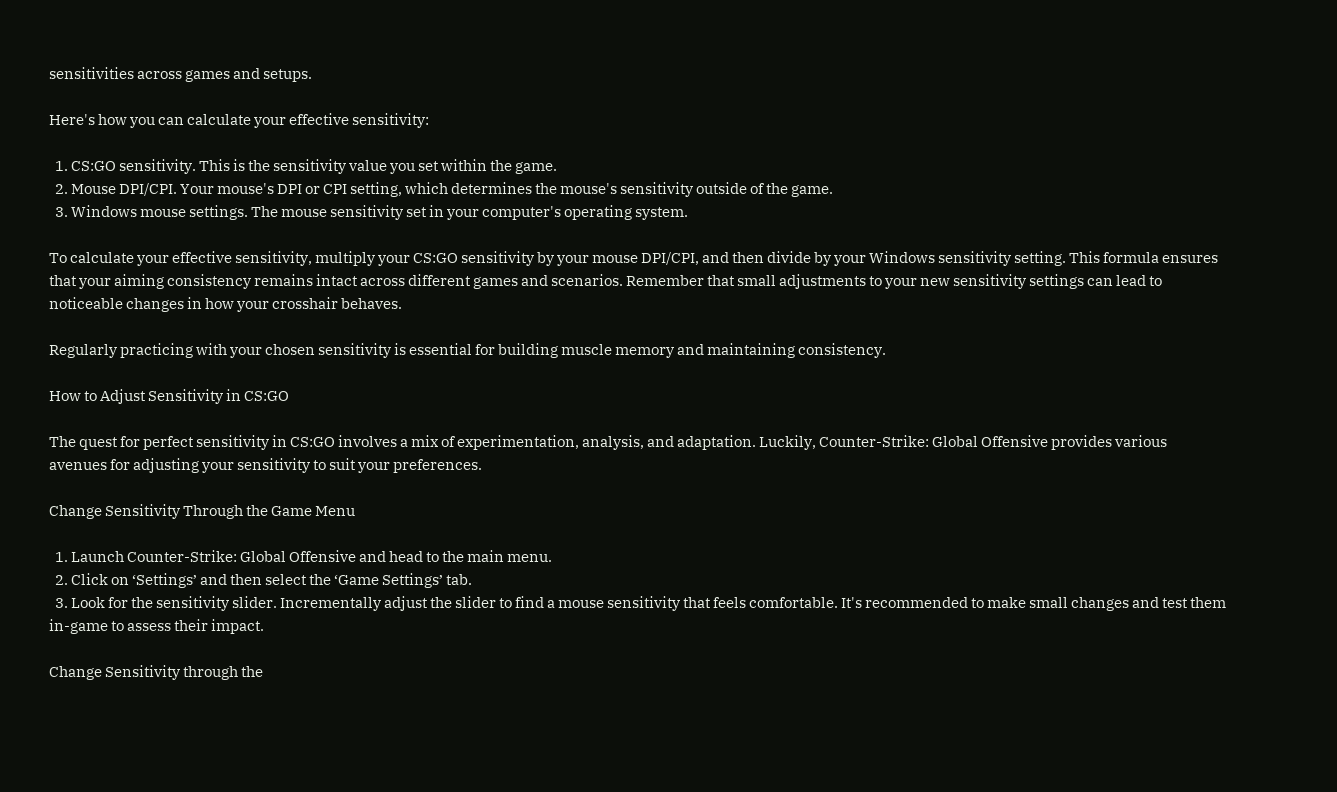sensitivities across games and setups.

Here's how you can calculate your effective sensitivity:

  1. CS:GO sensitivity. This is the sensitivity value you set within the game.
  2. Mouse DPI/CPI. Your mouse's DPI or CPI setting, which determines the mouse's sensitivity outside of the game.
  3. Windows mouse settings. The mouse sensitivity set in your computer's operating system.

To calculate your effective sensitivity, multiply your CS:GO sensitivity by your mouse DPI/CPI, and then divide by your Windows sensitivity setting. This formula ensures that your aiming consistency remains intact across different games and scenarios. Remember that small adjustments to your new sensitivity settings can lead to noticeable changes in how your crosshair behaves.

Regularly practicing with your chosen sensitivity is essential for building muscle memory and maintaining consistency.

How to Adjust Sensitivity in CS:GO

The quest for perfect sensitivity in CS:GO involves a mix of experimentation, analysis, and adaptation. Luckily, Counter-Strike: Global Offensive provides various avenues for adjusting your sensitivity to suit your preferences.

Change Sensitivity Through the Game Menu

  1. Launch Counter-Strike: Global Offensive and head to the main menu.
  2. Click on ‘Settings’ and then select the ‘Game Settings’ tab.
  3. Look for the sensitivity slider. Incrementally adjust the slider to find a mouse sensitivity that feels comfortable. It's recommended to make small changes and test them in-game to assess their impact.

Change Sensitivity through the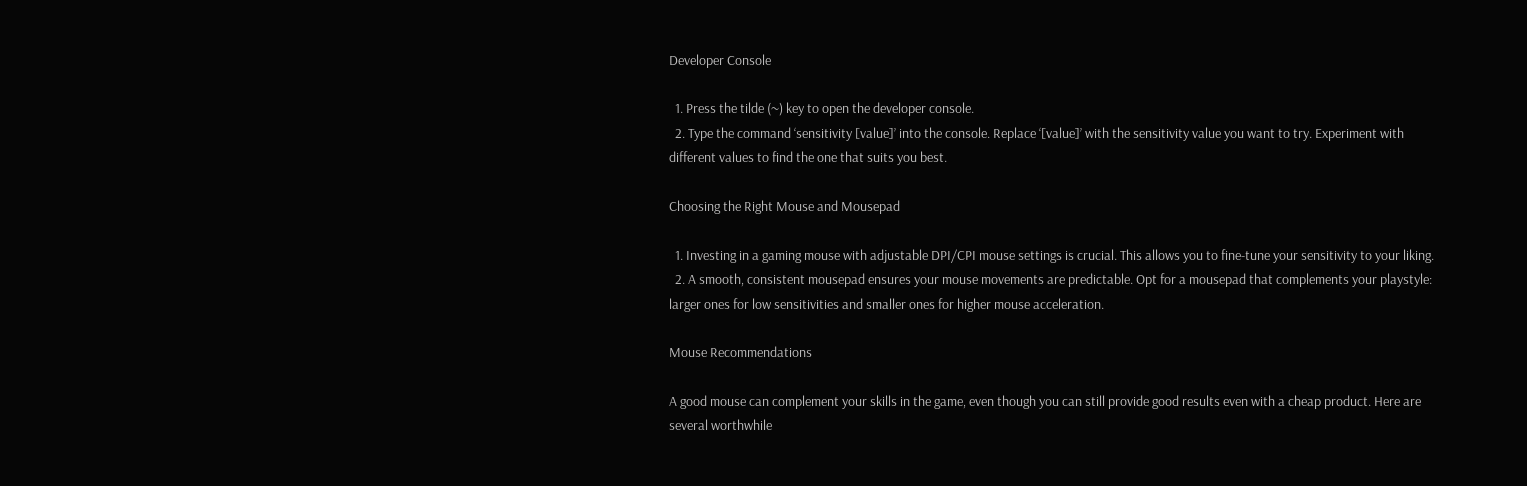Developer Console

  1. Press the tilde (~) key to open the developer console.
  2. Type the command ‘sensitivity [value]’ into the console. Replace ‘[value]’ with the sensitivity value you want to try. Experiment with different values to find the one that suits you best.

Choosing the Right Mouse and Mousepad

  1. Investing in a gaming mouse with adjustable DPI/CPI mouse settings is crucial. This allows you to fine-tune your sensitivity to your liking.
  2. A smooth, consistent mousepad ensures your mouse movements are predictable. Opt for a mousepad that complements your playstyle: larger ones for low sensitivities and smaller ones for higher mouse acceleration.

Mouse Recommendations

A good mouse can complement your skills in the game, even though you can still provide good results even with a cheap product. Here are several worthwhile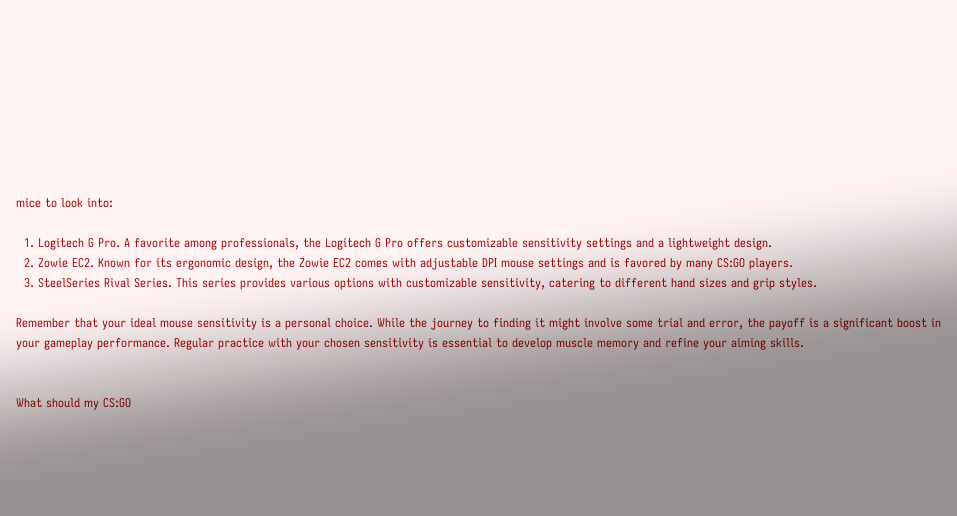mice to look into:

  1. Logitech G Pro. A favorite among professionals, the Logitech G Pro offers customizable sensitivity settings and a lightweight design.
  2. Zowie EC2. Known for its ergonomic design, the Zowie EC2 comes with adjustable DPI mouse settings and is favored by many CS:GO players.
  3. SteelSeries Rival Series. This series provides various options with customizable sensitivity, catering to different hand sizes and grip styles.

Remember that your ideal mouse sensitivity is a personal choice. While the journey to finding it might involve some trial and error, the payoff is a significant boost in your gameplay performance. Regular practice with your chosen sensitivity is essential to develop muscle memory and refine your aiming skills.


What should my CS:GO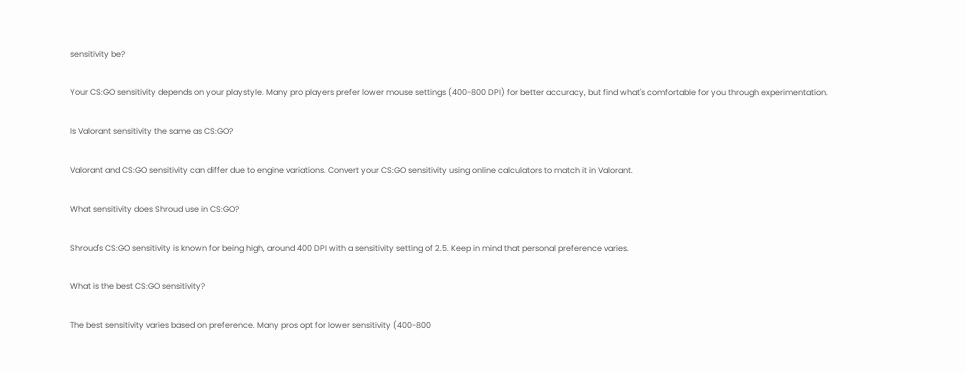sensitivity be?

Your CS:GO sensitivity depends on your playstyle. Many pro players prefer lower mouse settings (400-800 DPI) for better accuracy, but find what's comfortable for you through experimentation.

Is Valorant sensitivity the same as CS:GO?

Valorant and CS:GO sensitivity can differ due to engine variations. Convert your CS:GO sensitivity using online calculators to match it in Valorant.

What sensitivity does Shroud use in CS:GO?

Shroud's CS:GO sensitivity is known for being high, around 400 DPI with a sensitivity setting of 2.5. Keep in mind that personal preference varies.

What is the best CS:GO sensitivity?

The best sensitivity varies based on preference. Many pros opt for lower sensitivity (400-800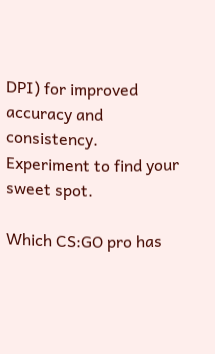DPI) for improved accuracy and consistency. Experiment to find your sweet spot.

Which CS:GO pro has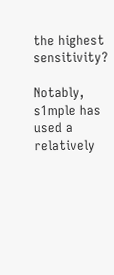the highest sensitivity?

Notably, s1mple has used a relatively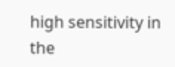high sensitivity in the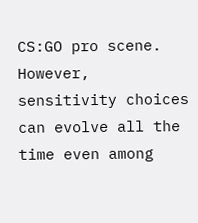CS:GO pro scene. However, sensitivity choices can evolve all the time even among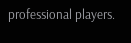professional players.